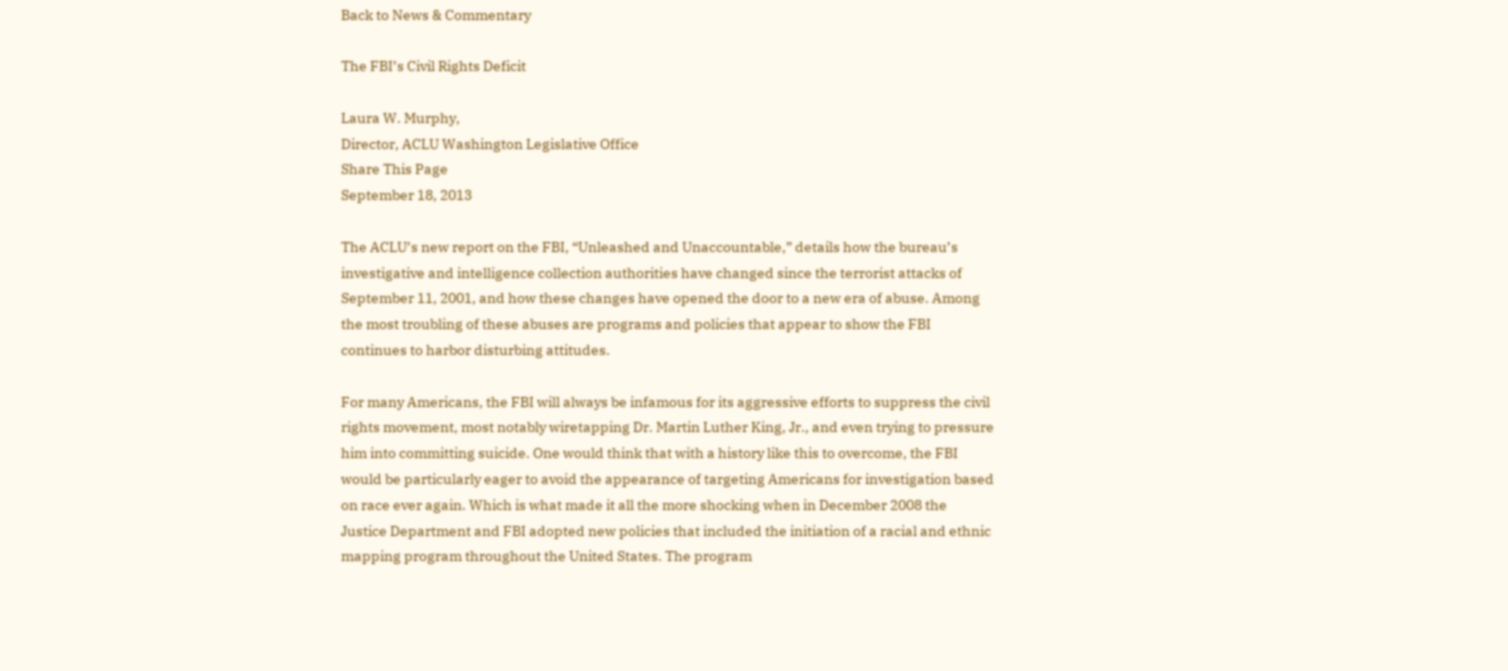Back to News & Commentary

The FBI’s Civil Rights Deficit

Laura W. Murphy,
Director, ACLU Washington Legislative Office
Share This Page
September 18, 2013

The ACLU’s new report on the FBI, “Unleashed and Unaccountable,” details how the bureau’s investigative and intelligence collection authorities have changed since the terrorist attacks of September 11, 2001, and how these changes have opened the door to a new era of abuse. Among the most troubling of these abuses are programs and policies that appear to show the FBI continues to harbor disturbing attitudes.

For many Americans, the FBI will always be infamous for its aggressive efforts to suppress the civil rights movement, most notably wiretapping Dr. Martin Luther King, Jr., and even trying to pressure him into committing suicide. One would think that with a history like this to overcome, the FBI would be particularly eager to avoid the appearance of targeting Americans for investigation based on race ever again. Which is what made it all the more shocking when in December 2008 the Justice Department and FBI adopted new policies that included the initiation of a racial and ethnic mapping program throughout the United States. The program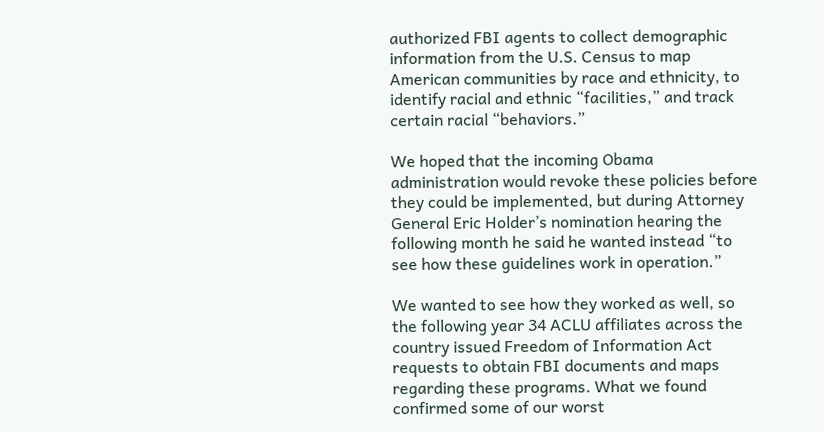authorized FBI agents to collect demographic information from the U.S. Census to map American communities by race and ethnicity, to identify racial and ethnic “facilities,” and track certain racial “behaviors.”

We hoped that the incoming Obama administration would revoke these policies before they could be implemented, but during Attorney General Eric Holder’s nomination hearing the following month he said he wanted instead “to see how these guidelines work in operation.”

We wanted to see how they worked as well, so the following year 34 ACLU affiliates across the country issued Freedom of Information Act requests to obtain FBI documents and maps regarding these programs. What we found confirmed some of our worst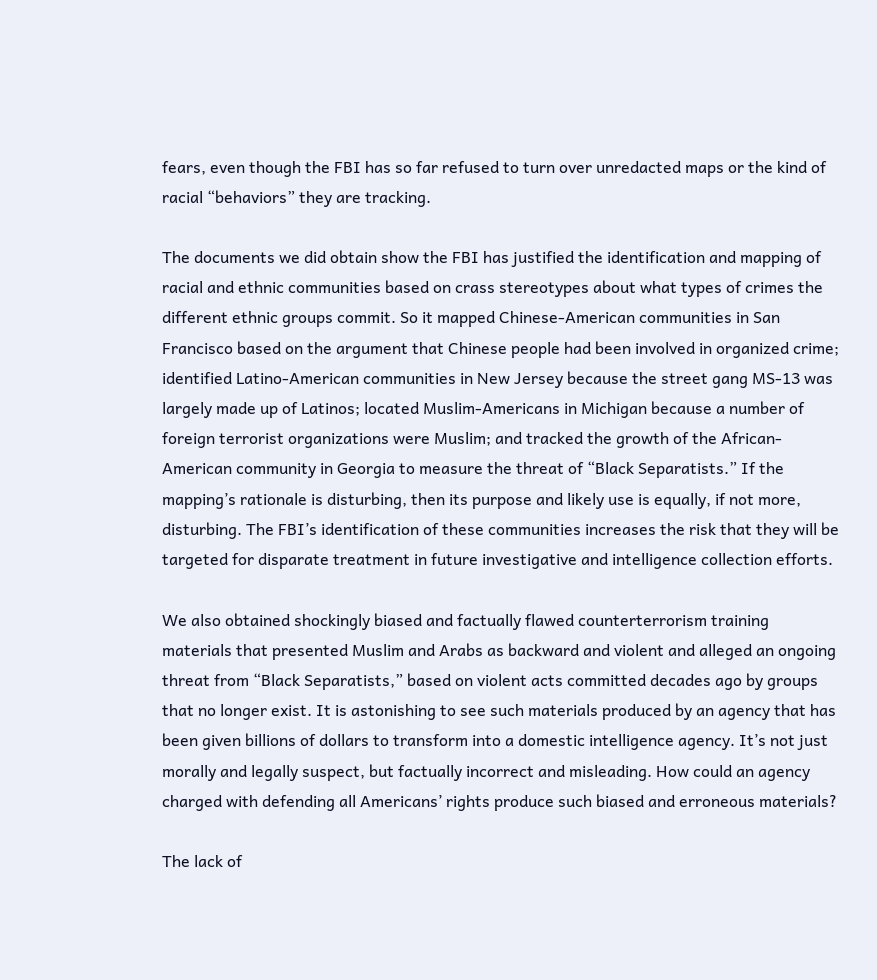fears, even though the FBI has so far refused to turn over unredacted maps or the kind of racial “behaviors” they are tracking.

The documents we did obtain show the FBI has justified the identification and mapping of racial and ethnic communities based on crass stereotypes about what types of crimes the different ethnic groups commit. So it mapped Chinese-American communities in San Francisco based on the argument that Chinese people had been involved in organized crime; identified Latino-American communities in New Jersey because the street gang MS-13 was largely made up of Latinos; located Muslim-Americans in Michigan because a number of foreign terrorist organizations were Muslim; and tracked the growth of the African-American community in Georgia to measure the threat of “Black Separatists.” If the mapping’s rationale is disturbing, then its purpose and likely use is equally, if not more, disturbing. The FBI’s identification of these communities increases the risk that they will be targeted for disparate treatment in future investigative and intelligence collection efforts.

We also obtained shockingly biased and factually flawed counterterrorism training materials that presented Muslim and Arabs as backward and violent and alleged an ongoing threat from “Black Separatists,” based on violent acts committed decades ago by groups that no longer exist. It is astonishing to see such materials produced by an agency that has been given billions of dollars to transform into a domestic intelligence agency. It’s not just morally and legally suspect, but factually incorrect and misleading. How could an agency charged with defending all Americans’ rights produce such biased and erroneous materials?

The lack of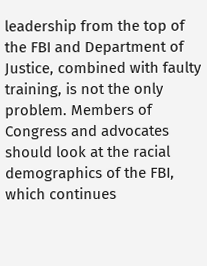leadership from the top of the FBI and Department of Justice, combined with faulty training, is not the only problem. Members of Congress and advocates should look at the racial demographics of the FBI, which continues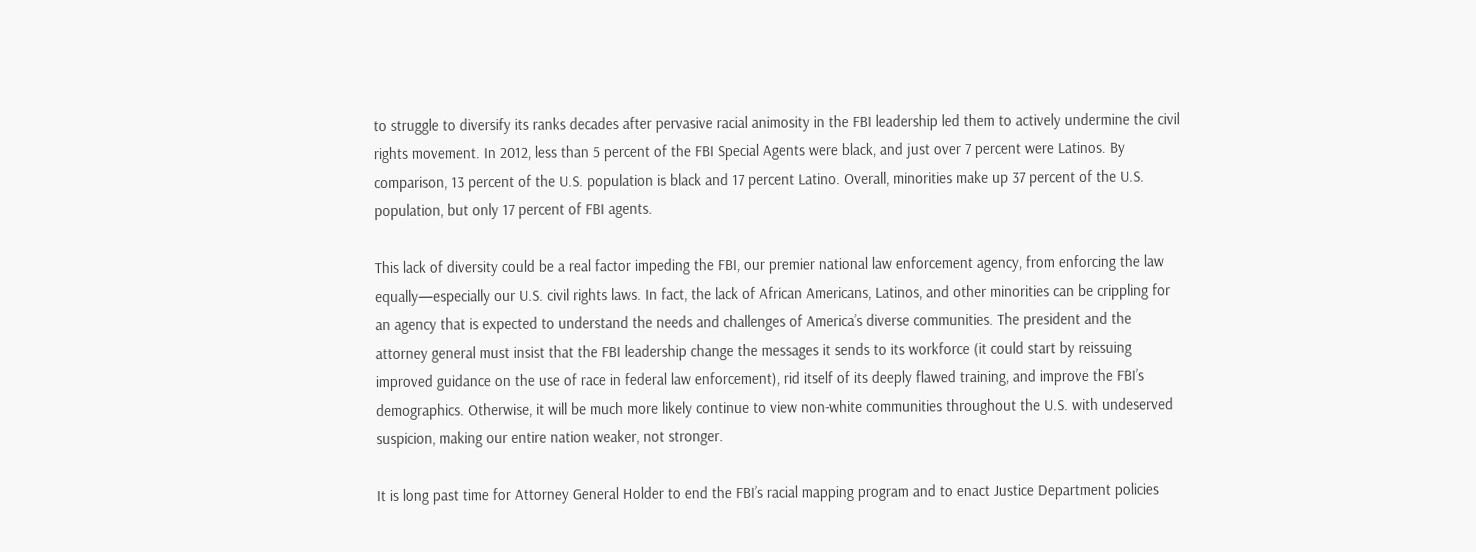to struggle to diversify its ranks decades after pervasive racial animosity in the FBI leadership led them to actively undermine the civil rights movement. In 2012, less than 5 percent of the FBI Special Agents were black, and just over 7 percent were Latinos. By comparison, 13 percent of the U.S. population is black and 17 percent Latino. Overall, minorities make up 37 percent of the U.S. population, but only 17 percent of FBI agents.

This lack of diversity could be a real factor impeding the FBI, our premier national law enforcement agency, from enforcing the law equally—especially our U.S. civil rights laws. In fact, the lack of African Americans, Latinos, and other minorities can be crippling for an agency that is expected to understand the needs and challenges of America’s diverse communities. The president and the attorney general must insist that the FBI leadership change the messages it sends to its workforce (it could start by reissuing improved guidance on the use of race in federal law enforcement), rid itself of its deeply flawed training, and improve the FBI’s demographics. Otherwise, it will be much more likely continue to view non-white communities throughout the U.S. with undeserved suspicion, making our entire nation weaker, not stronger.

It is long past time for Attorney General Holder to end the FBI’s racial mapping program and to enact Justice Department policies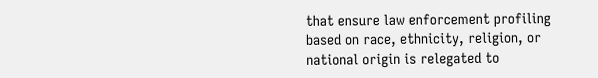that ensure law enforcement profiling based on race, ethnicity, religion, or national origin is relegated to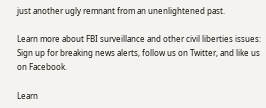just another ugly remnant from an unenlightened past.

Learn more about FBI surveillance and other civil liberties issues: Sign up for breaking news alerts, follow us on Twitter, and like us on Facebook.

Learn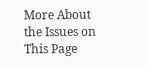More About the Issues on This Page